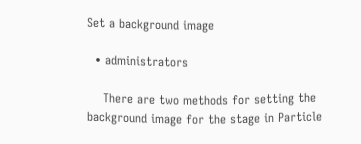Set a background image

  • administrators

    There are two methods for setting the background image for the stage in Particle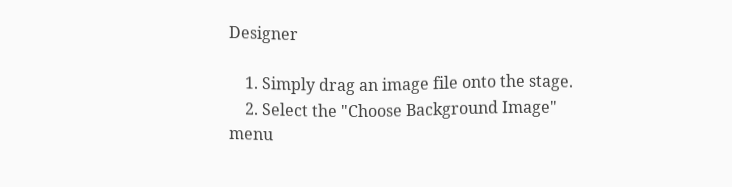Designer

    1. Simply drag an image file onto the stage.
    2. Select the "Choose Background Image" menu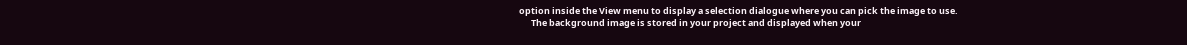option inside the View menu to display a selection dialogue where you can pick the image to use.
      The background image is stored in your project and displayed when your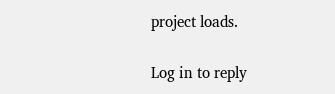project loads.

Log in to reply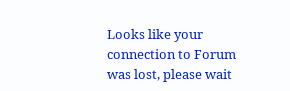Looks like your connection to Forum was lost, please wait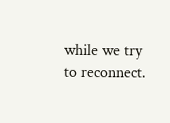while we try to reconnect.